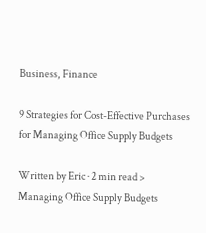Business, Finance

9 Strategies for Cost-Effective Purchases for Managing Office Supply Budgets

Written by Eric · 2 min read >
Managing Office Supply Budgets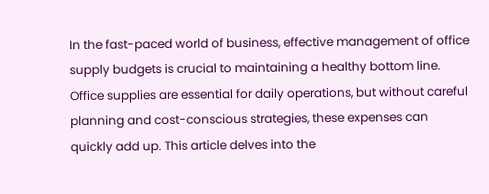In the fast-paced world of business, effective management of office supply budgets is crucial to maintaining a healthy bottom line. Office supplies are essential for daily operations, but without careful planning and cost-conscious strategies, these expenses can quickly add up. This article delves into the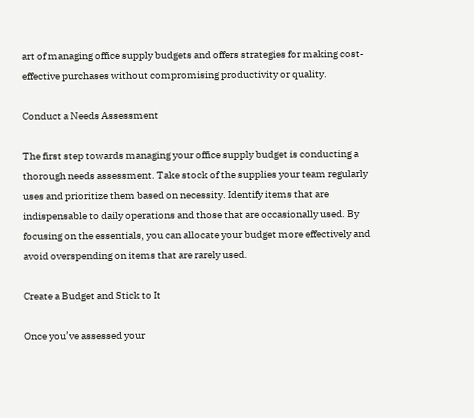art of managing office supply budgets and offers strategies for making cost-effective purchases without compromising productivity or quality.

Conduct a Needs Assessment

The first step towards managing your office supply budget is conducting a thorough needs assessment. Take stock of the supplies your team regularly uses and prioritize them based on necessity. Identify items that are indispensable to daily operations and those that are occasionally used. By focusing on the essentials, you can allocate your budget more effectively and avoid overspending on items that are rarely used.

Create a Budget and Stick to It

Once you’ve assessed your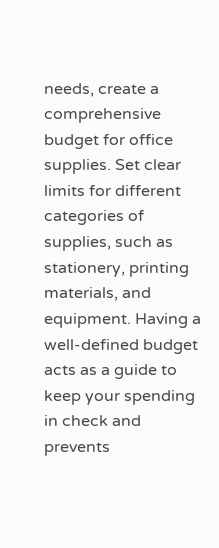needs, create a comprehensive budget for office supplies. Set clear limits for different categories of supplies, such as stationery, printing materials, and equipment. Having a well-defined budget acts as a guide to keep your spending in check and prevents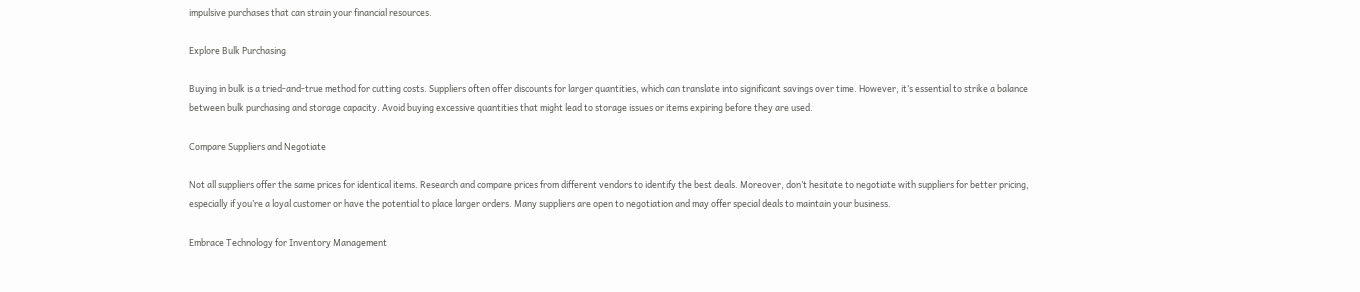impulsive purchases that can strain your financial resources.

Explore Bulk Purchasing

Buying in bulk is a tried-and-true method for cutting costs. Suppliers often offer discounts for larger quantities, which can translate into significant savings over time. However, it’s essential to strike a balance between bulk purchasing and storage capacity. Avoid buying excessive quantities that might lead to storage issues or items expiring before they are used.

Compare Suppliers and Negotiate

Not all suppliers offer the same prices for identical items. Research and compare prices from different vendors to identify the best deals. Moreover, don’t hesitate to negotiate with suppliers for better pricing, especially if you’re a loyal customer or have the potential to place larger orders. Many suppliers are open to negotiation and may offer special deals to maintain your business.

Embrace Technology for Inventory Management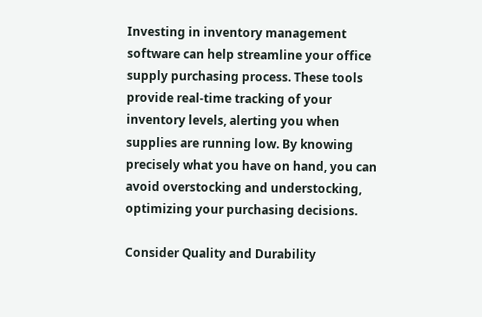Investing in inventory management software can help streamline your office supply purchasing process. These tools provide real-time tracking of your inventory levels, alerting you when supplies are running low. By knowing precisely what you have on hand, you can avoid overstocking and understocking, optimizing your purchasing decisions.

Consider Quality and Durability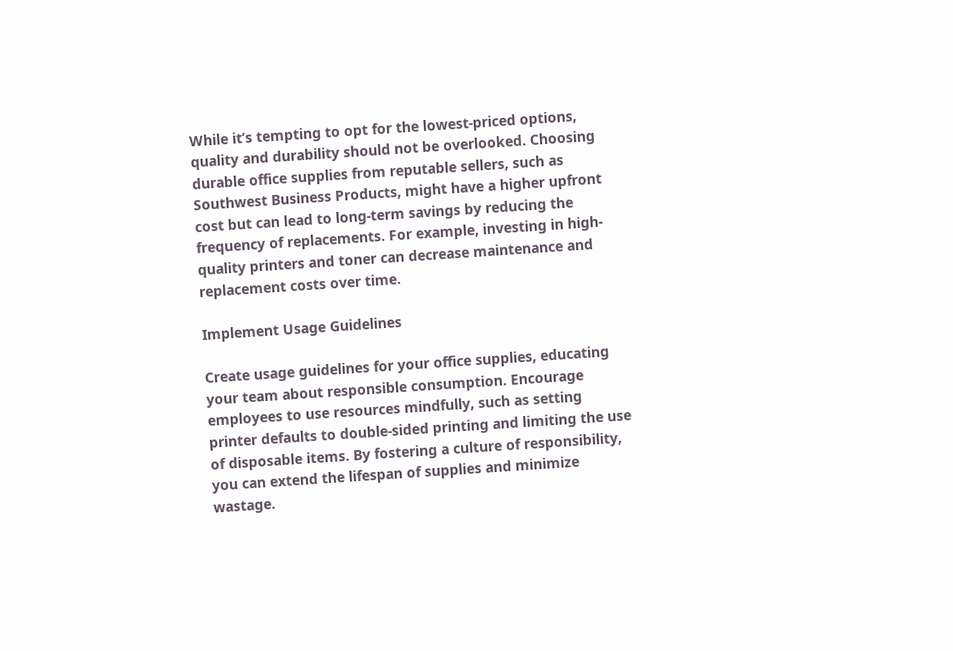While it’s tempting to opt for the lowest-priced options, quality and durability should not be overlooked. Choosing durable office supplies from reputable sellers, such as Southwest Business Products, might have a higher upfront cost but can lead to long-term savings by reducing the frequency of replacements. For example, investing in high-quality printers and toner can decrease maintenance and replacement costs over time.

Implement Usage Guidelines

Create usage guidelines for your office supplies, educating your team about responsible consumption. Encourage employees to use resources mindfully, such as setting printer defaults to double-sided printing and limiting the use of disposable items. By fostering a culture of responsibility, you can extend the lifespan of supplies and minimize wastage.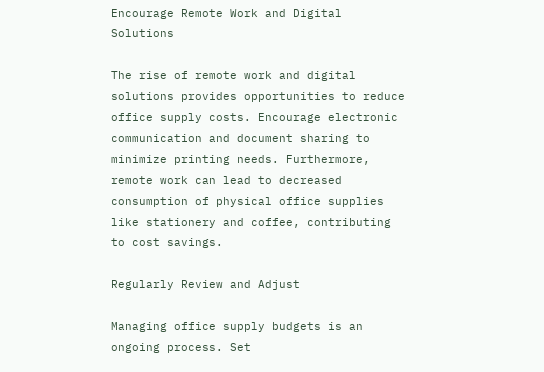Encourage Remote Work and Digital Solutions

The rise of remote work and digital solutions provides opportunities to reduce office supply costs. Encourage electronic communication and document sharing to minimize printing needs. Furthermore, remote work can lead to decreased consumption of physical office supplies like stationery and coffee, contributing to cost savings.

Regularly Review and Adjust

Managing office supply budgets is an ongoing process. Set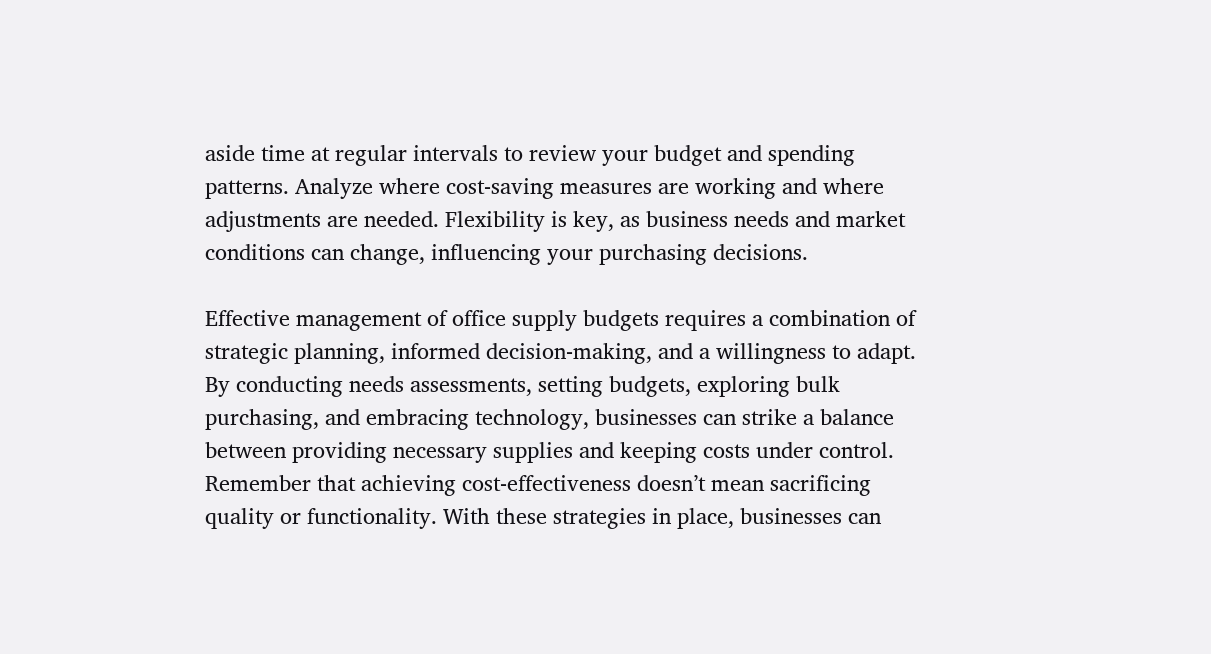aside time at regular intervals to review your budget and spending patterns. Analyze where cost-saving measures are working and where adjustments are needed. Flexibility is key, as business needs and market conditions can change, influencing your purchasing decisions.

Effective management of office supply budgets requires a combination of strategic planning, informed decision-making, and a willingness to adapt. By conducting needs assessments, setting budgets, exploring bulk purchasing, and embracing technology, businesses can strike a balance between providing necessary supplies and keeping costs under control. Remember that achieving cost-effectiveness doesn’t mean sacrificing quality or functionality. With these strategies in place, businesses can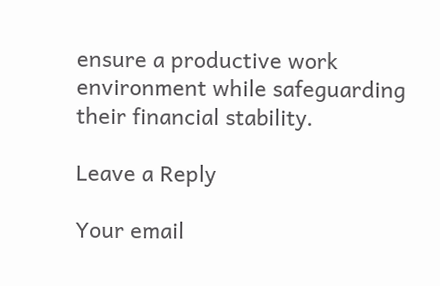ensure a productive work environment while safeguarding their financial stability.

Leave a Reply

Your email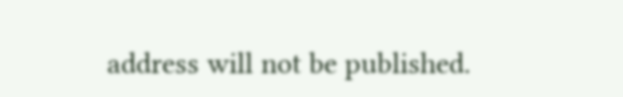address will not be published.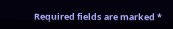Required fields are marked *